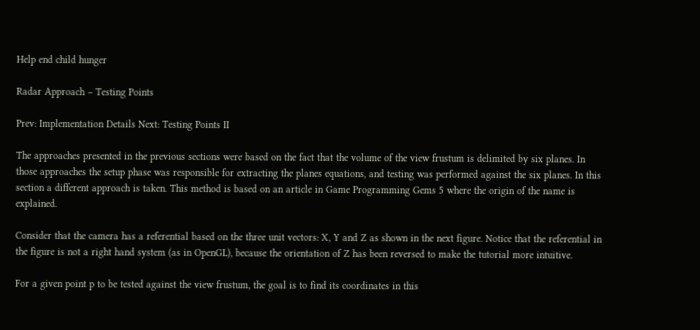Help end child hunger

Radar Approach – Testing Points

Prev: Implementation Details Next: Testing Points II

The approaches presented in the previous sections were based on the fact that the volume of the view frustum is delimited by six planes. In those approaches the setup phase was responsible for extracting the planes equations, and testing was performed against the six planes. In this section a different approach is taken. This method is based on an article in Game Programming Gems 5 where the origin of the name is explained.

Consider that the camera has a referential based on the three unit vectors: X, Y and Z as shown in the next figure. Notice that the referential in the figure is not a right hand system (as in OpenGL), because the orientation of Z has been reversed to make the tutorial more intuitive.

For a given point p to be tested against the view frustum, the goal is to find its coordinates in this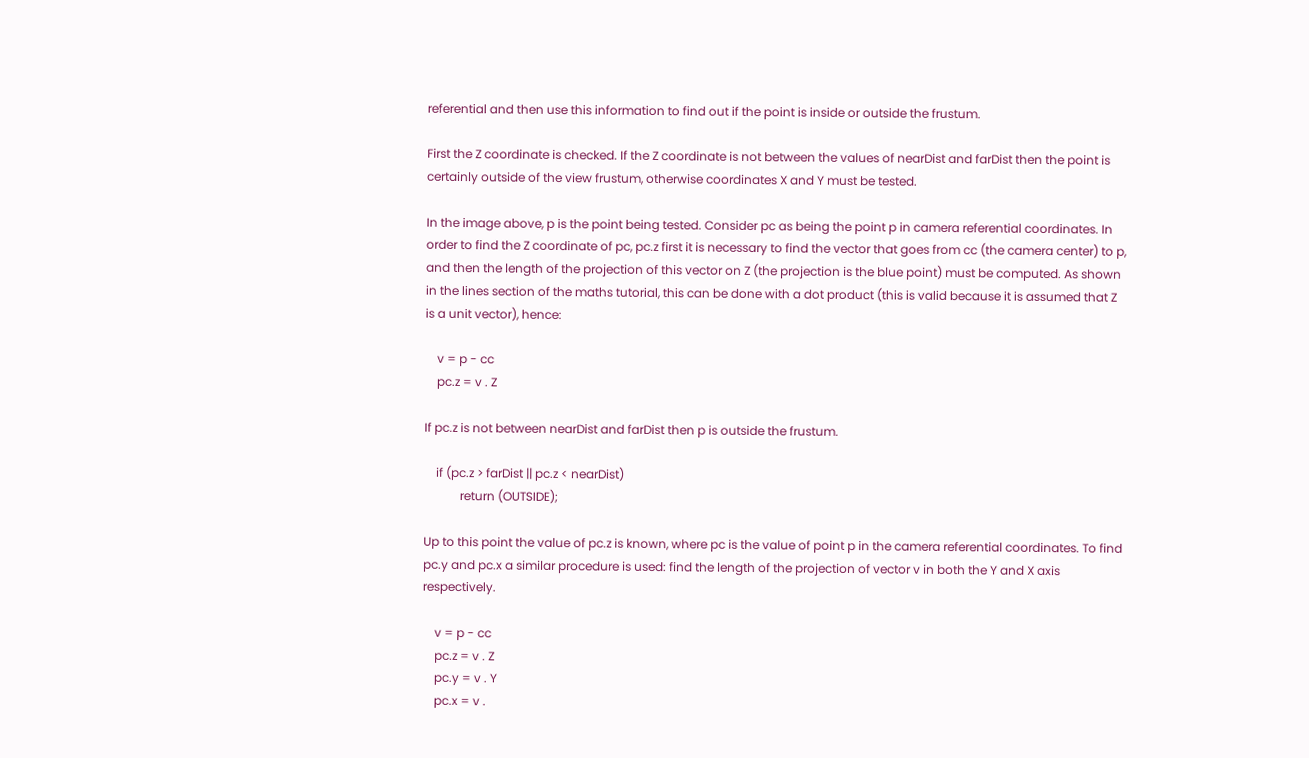referential and then use this information to find out if the point is inside or outside the frustum.

First the Z coordinate is checked. If the Z coordinate is not between the values of nearDist and farDist then the point is certainly outside of the view frustum, otherwise coordinates X and Y must be tested.

In the image above, p is the point being tested. Consider pc as being the point p in camera referential coordinates. In order to find the Z coordinate of pc, pc.z first it is necessary to find the vector that goes from cc (the camera center) to p, and then the length of the projection of this vector on Z (the projection is the blue point) must be computed. As shown in the lines section of the maths tutorial, this can be done with a dot product (this is valid because it is assumed that Z is a unit vector), hence:

    v = p - cc
    pc.z = v . Z

If pc.z is not between nearDist and farDist then p is outside the frustum.

    if (pc.z > farDist || pc.z < nearDist)
            return (OUTSIDE);

Up to this point the value of pc.z is known, where pc is the value of point p in the camera referential coordinates. To find pc.y and pc.x a similar procedure is used: find the length of the projection of vector v in both the Y and X axis respectively.

    v = p - cc
    pc.z = v . Z
    pc.y = v . Y
    pc.x = v .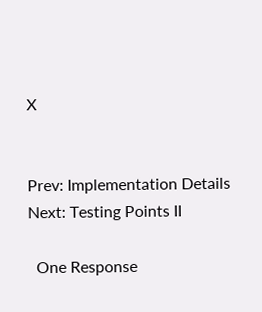X


Prev: Implementation Details Next: Testing Points II

  One Response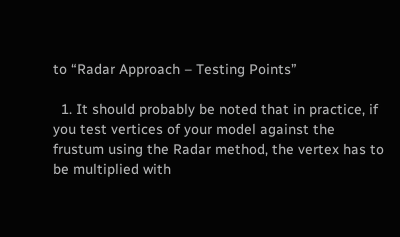to “Radar Approach – Testing Points”

  1. It should probably be noted that in practice, if you test vertices of your model against the frustum using the Radar method, the vertex has to be multiplied with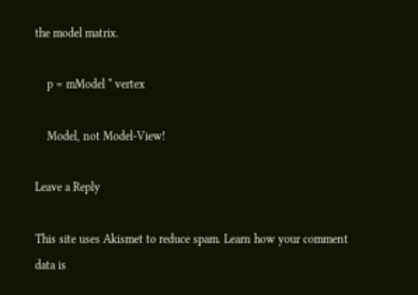the model matrix.

    p = mModel * vertex

    Model, not Model-View!

Leave a Reply

This site uses Akismet to reduce spam. Learn how your comment data is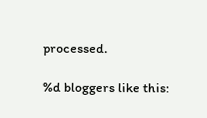processed.

%d bloggers like this: